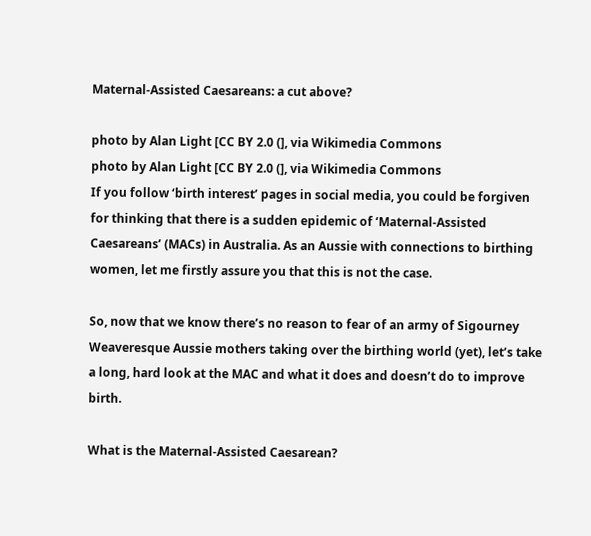Maternal-Assisted Caesareans: a cut above?

photo by Alan Light [CC BY 2.0 (], via Wikimedia Commons
photo by Alan Light [CC BY 2.0 (], via Wikimedia Commons
If you follow ‘birth interest’ pages in social media, you could be forgiven for thinking that there is a sudden epidemic of ‘Maternal-Assisted Caesareans’ (MACs) in Australia. As an Aussie with connections to birthing women, let me firstly assure you that this is not the case.

So, now that we know there’s no reason to fear of an army of Sigourney Weaveresque Aussie mothers taking over the birthing world (yet), let’s take a long, hard look at the MAC and what it does and doesn’t do to improve birth.

What is the Maternal-Assisted Caesarean?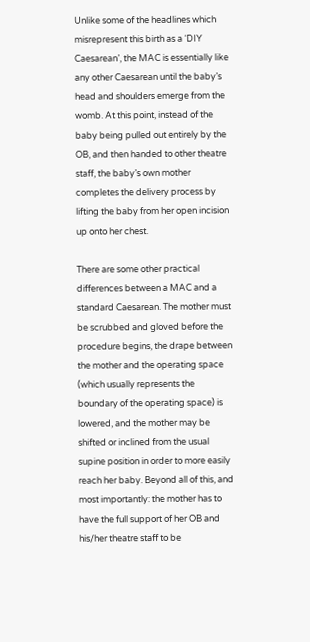Unlike some of the headlines which misrepresent this birth as a ‘DIY Caesarean’, the MAC is essentially like any other Caesarean until the baby’s head and shoulders emerge from the womb. At this point, instead of the baby being pulled out entirely by the OB, and then handed to other theatre staff, the baby’s own mother completes the delivery process by lifting the baby from her open incision up onto her chest.

There are some other practical differences between a MAC and a standard Caesarean. The mother must be scrubbed and gloved before the procedure begins, the drape between the mother and the operating space (which usually represents the boundary of the operating space) is lowered, and the mother may be shifted or inclined from the usual supine position in order to more easily reach her baby. Beyond all of this, and most importantly: the mother has to have the full support of her OB and his/her theatre staff to be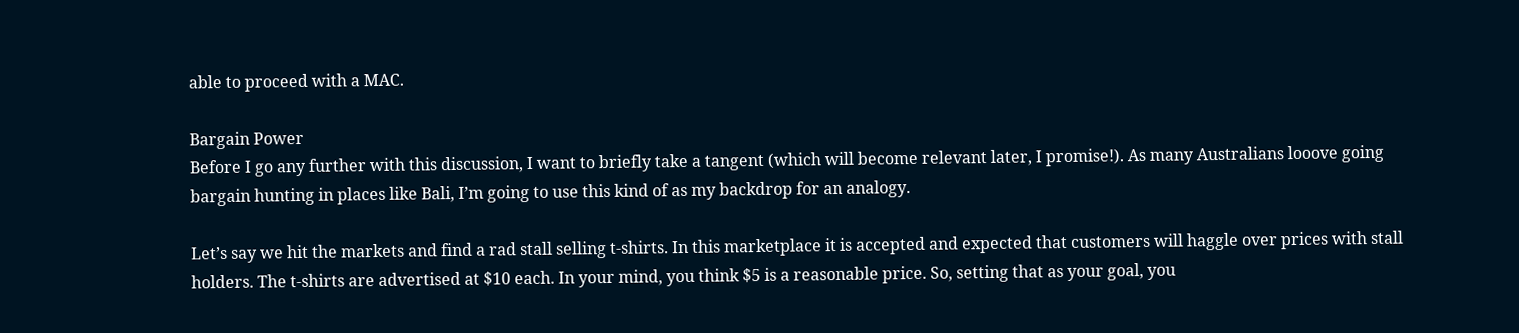able to proceed with a MAC.

Bargain Power
Before I go any further with this discussion, I want to briefly take a tangent (which will become relevant later, I promise!). As many Australians looove going bargain hunting in places like Bali, I’m going to use this kind of as my backdrop for an analogy.

Let’s say we hit the markets and find a rad stall selling t-shirts. In this marketplace it is accepted and expected that customers will haggle over prices with stall holders. The t-shirts are advertised at $10 each. In your mind, you think $5 is a reasonable price. So, setting that as your goal, you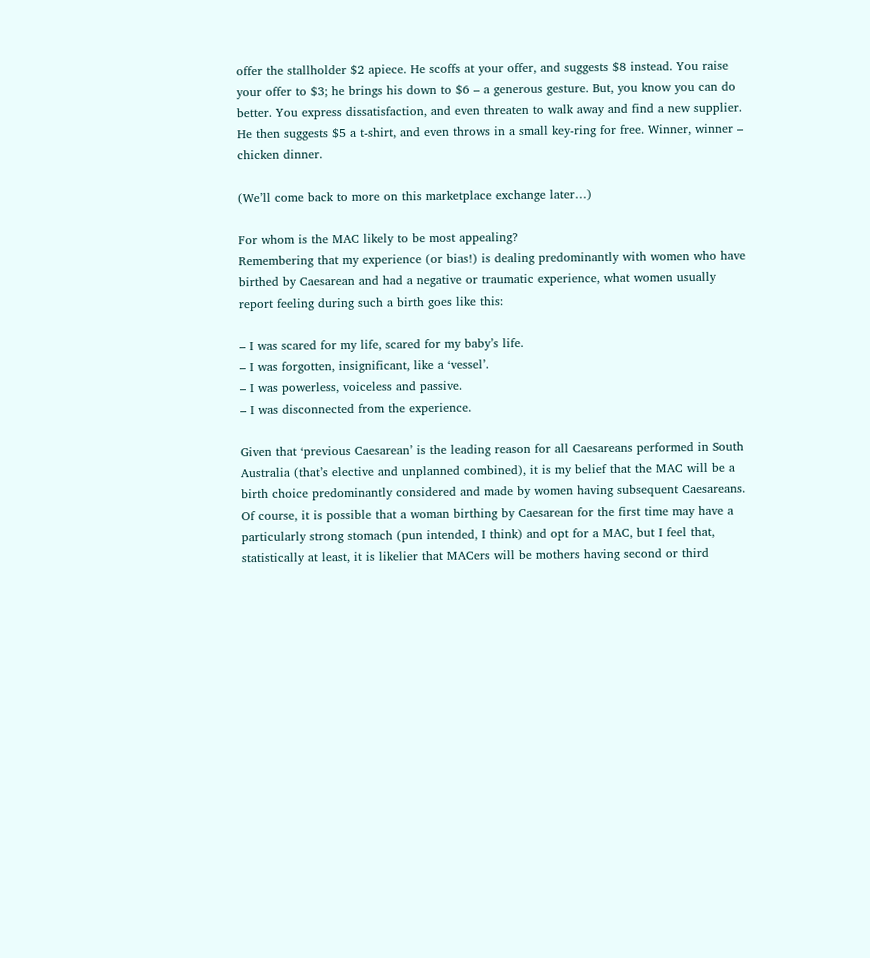offer the stallholder $2 apiece. He scoffs at your offer, and suggests $8 instead. You raise your offer to $3; he brings his down to $6 – a generous gesture. But, you know you can do better. You express dissatisfaction, and even threaten to walk away and find a new supplier. He then suggests $5 a t-shirt, and even throws in a small key-ring for free. Winner, winner – chicken dinner.

(We’ll come back to more on this marketplace exchange later…)

For whom is the MAC likely to be most appealing?
Remembering that my experience (or bias!) is dealing predominantly with women who have birthed by Caesarean and had a negative or traumatic experience, what women usually report feeling during such a birth goes like this:

– I was scared for my life, scared for my baby’s life.
– I was forgotten, insignificant, like a ‘vessel’.
– I was powerless, voiceless and passive.
– I was disconnected from the experience.

Given that ‘previous Caesarean’ is the leading reason for all Caesareans performed in South Australia (that’s elective and unplanned combined), it is my belief that the MAC will be a birth choice predominantly considered and made by women having subsequent Caesareans. Of course, it is possible that a woman birthing by Caesarean for the first time may have a particularly strong stomach (pun intended, I think) and opt for a MAC, but I feel that, statistically at least, it is likelier that MACers will be mothers having second or third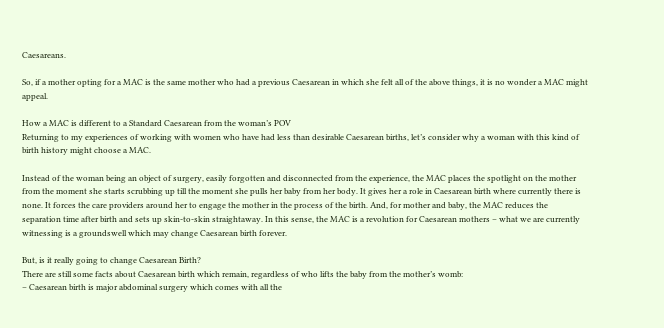Caesareans.

So, if a mother opting for a MAC is the same mother who had a previous Caesarean in which she felt all of the above things, it is no wonder a MAC might appeal.

How a MAC is different to a Standard Caesarean from the woman’s POV
Returning to my experiences of working with women who have had less than desirable Caesarean births, let’s consider why a woman with this kind of birth history might choose a MAC.

Instead of the woman being an object of surgery, easily forgotten and disconnected from the experience, the MAC places the spotlight on the mother from the moment she starts scrubbing up till the moment she pulls her baby from her body. It gives her a role in Caesarean birth where currently there is none. It forces the care providers around her to engage the mother in the process of the birth. And, for mother and baby, the MAC reduces the separation time after birth and sets up skin-to-skin straightaway. In this sense, the MAC is a revolution for Caesarean mothers – what we are currently witnessing is a groundswell which may change Caesarean birth forever.

But, is it really going to change Caesarean Birth?
There are still some facts about Caesarean birth which remain, regardless of who lifts the baby from the mother’s womb:
– Caesarean birth is major abdominal surgery which comes with all the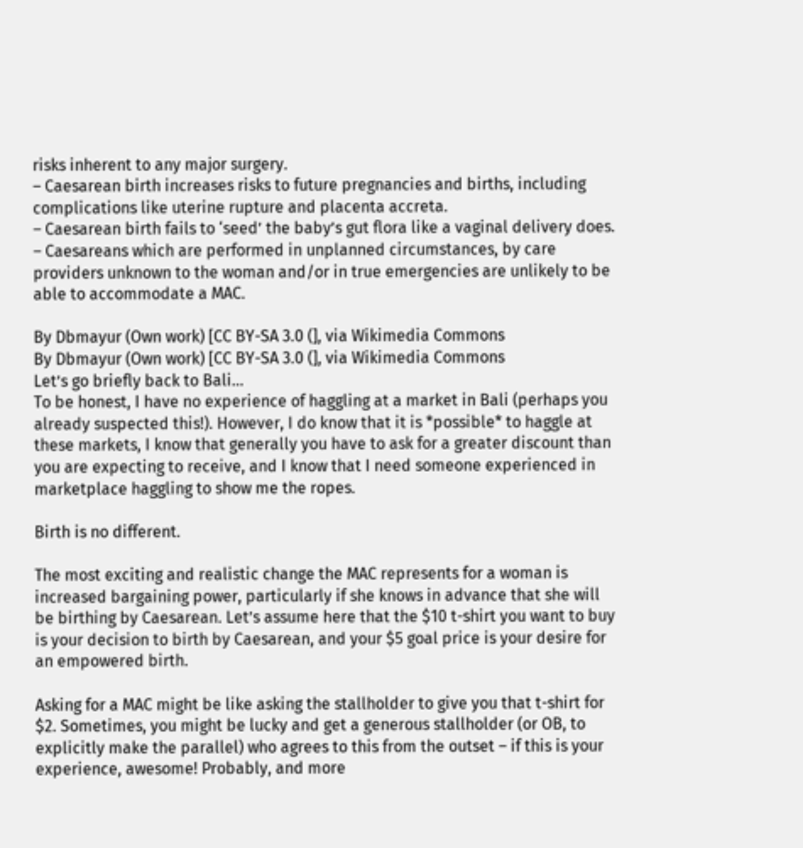risks inherent to any major surgery.
– Caesarean birth increases risks to future pregnancies and births, including complications like uterine rupture and placenta accreta.
– Caesarean birth fails to ‘seed’ the baby’s gut flora like a vaginal delivery does.
– Caesareans which are performed in unplanned circumstances, by care providers unknown to the woman and/or in true emergencies are unlikely to be able to accommodate a MAC.

By Dbmayur (Own work) [CC BY-SA 3.0 (], via Wikimedia Commons
By Dbmayur (Own work) [CC BY-SA 3.0 (], via Wikimedia Commons
Let’s go briefly back to Bali…
To be honest, I have no experience of haggling at a market in Bali (perhaps you already suspected this!). However, I do know that it is *possible* to haggle at these markets, I know that generally you have to ask for a greater discount than you are expecting to receive, and I know that I need someone experienced in marketplace haggling to show me the ropes.

Birth is no different.

The most exciting and realistic change the MAC represents for a woman is increased bargaining power, particularly if she knows in advance that she will be birthing by Caesarean. Let’s assume here that the $10 t-shirt you want to buy is your decision to birth by Caesarean, and your $5 goal price is your desire for an empowered birth.

Asking for a MAC might be like asking the stallholder to give you that t-shirt for $2. Sometimes, you might be lucky and get a generous stallholder (or OB, to explicitly make the parallel) who agrees to this from the outset – if this is your experience, awesome! Probably, and more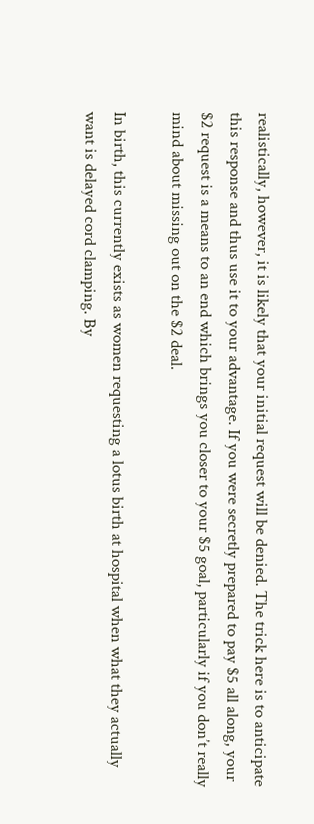realistically, however, it is likely that your initial request will be denied. The trick here is to anticipate this response and thus use it to your advantage. If you were secretly prepared to pay $5 all along, your $2 request is a means to an end which brings you closer to your $5 goal, particularly if you don’t really mind about missing out on the $2 deal.

In birth, this currently exists as women requesting a lotus birth at hospital when what they actually want is delayed cord clamping. By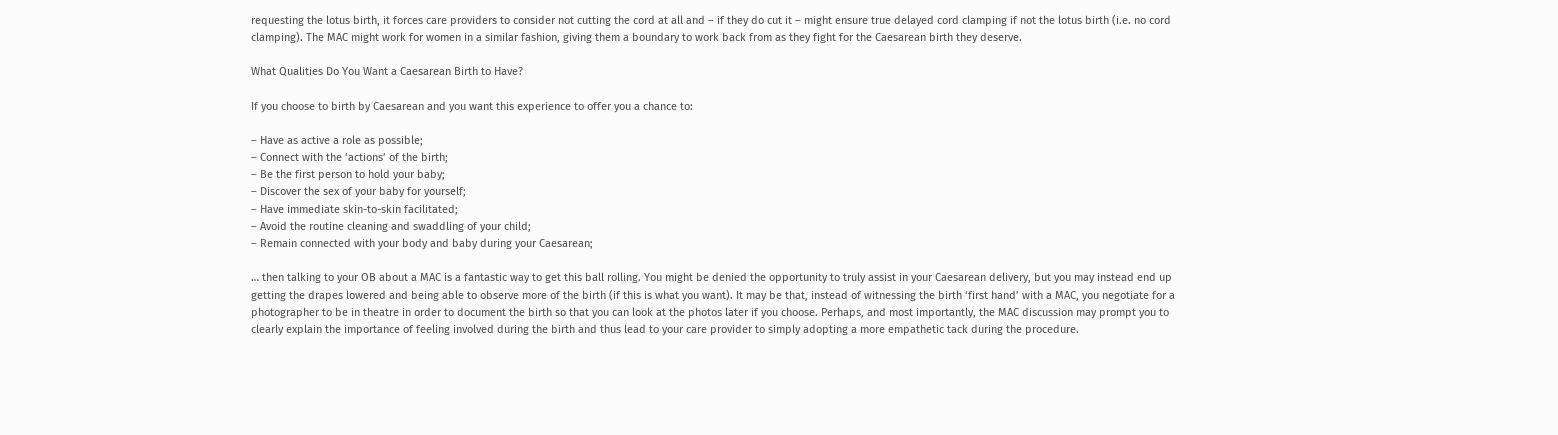requesting the lotus birth, it forces care providers to consider not cutting the cord at all and – if they do cut it – might ensure true delayed cord clamping if not the lotus birth (i.e. no cord clamping). The MAC might work for women in a similar fashion, giving them a boundary to work back from as they fight for the Caesarean birth they deserve.

What Qualities Do You Want a Caesarean Birth to Have?

If you choose to birth by Caesarean and you want this experience to offer you a chance to:

– Have as active a role as possible;
– Connect with the ‘actions’ of the birth;
– Be the first person to hold your baby;
– Discover the sex of your baby for yourself;
– Have immediate skin-to-skin facilitated;
– Avoid the routine cleaning and swaddling of your child;
– Remain connected with your body and baby during your Caesarean;

… then talking to your OB about a MAC is a fantastic way to get this ball rolling. You might be denied the opportunity to truly assist in your Caesarean delivery, but you may instead end up getting the drapes lowered and being able to observe more of the birth (if this is what you want). It may be that, instead of witnessing the birth ‘first hand’ with a MAC, you negotiate for a photographer to be in theatre in order to document the birth so that you can look at the photos later if you choose. Perhaps, and most importantly, the MAC discussion may prompt you to clearly explain the importance of feeling involved during the birth and thus lead to your care provider to simply adopting a more empathetic tack during the procedure.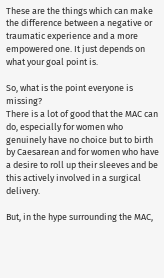These are the things which can make the difference between a negative or traumatic experience and a more empowered one. It just depends on what your goal point is.

So, what is the point everyone is missing?
There is a lot of good that the MAC can do, especially for women who genuinely have no choice but to birth by Caesarean and for women who have a desire to roll up their sleeves and be this actively involved in a surgical delivery.

But, in the hype surrounding the MAC,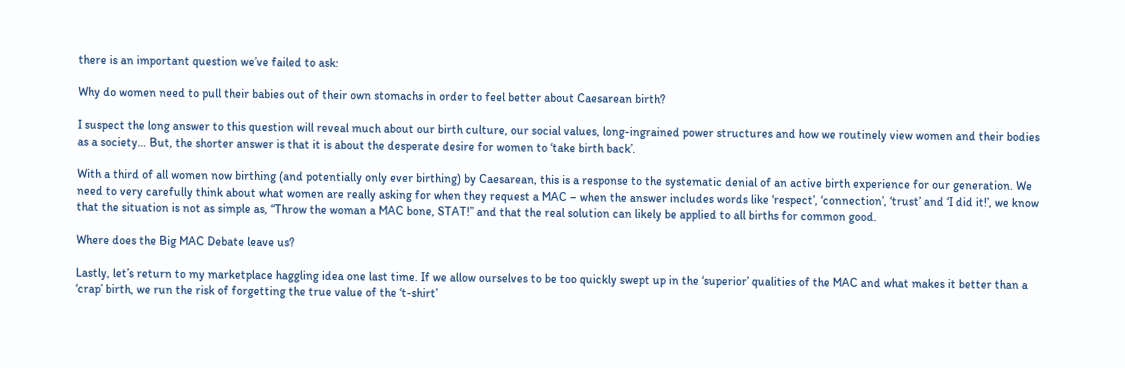there is an important question we’ve failed to ask:

Why do women need to pull their babies out of their own stomachs in order to feel better about Caesarean birth?

I suspect the long answer to this question will reveal much about our birth culture, our social values, long-ingrained power structures and how we routinely view women and their bodies as a society… But, the shorter answer is that it is about the desperate desire for women to ‘take birth back’.

With a third of all women now birthing (and potentially only ever birthing) by Caesarean, this is a response to the systematic denial of an active birth experience for our generation. We need to very carefully think about what women are really asking for when they request a MAC – when the answer includes words like ‘respect’, ‘connection’, ‘trust’ and ‘I did it!’, we know that the situation is not as simple as, “Throw the woman a MAC bone, STAT!” and that the real solution can likely be applied to all births for common good.

Where does the Big MAC Debate leave us?

Lastly, let’s return to my marketplace haggling idea one last time. If we allow ourselves to be too quickly swept up in the ‘superior’ qualities of the MAC and what makes it better than a ‘crap’ birth, we run the risk of forgetting the true value of the ‘t-shirt’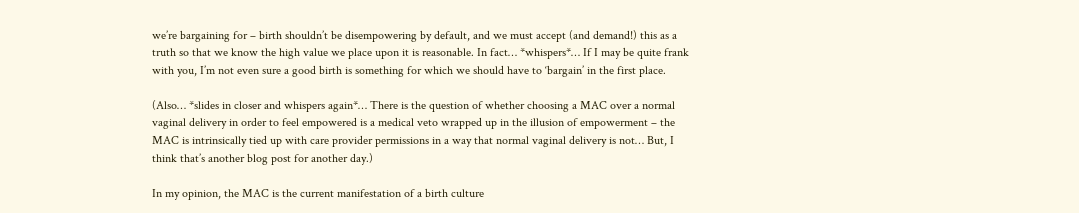we’re bargaining for – birth shouldn’t be disempowering by default, and we must accept (and demand!) this as a truth so that we know the high value we place upon it is reasonable. In fact… *whispers*… If I may be quite frank with you, I’m not even sure a good birth is something for which we should have to ‘bargain’ in the first place.

(Also… *slides in closer and whispers again*… There is the question of whether choosing a MAC over a normal vaginal delivery in order to feel empowered is a medical veto wrapped up in the illusion of empowerment – the MAC is intrinsically tied up with care provider permissions in a way that normal vaginal delivery is not… But, I think that’s another blog post for another day.)

In my opinion, the MAC is the current manifestation of a birth culture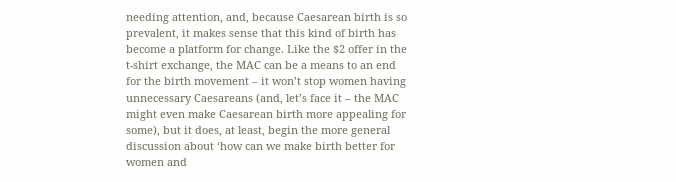needing attention, and, because Caesarean birth is so prevalent, it makes sense that this kind of birth has become a platform for change. Like the $2 offer in the t-shirt exchange, the MAC can be a means to an end for the birth movement – it won’t stop women having unnecessary Caesareans (and, let’s face it – the MAC might even make Caesarean birth more appealing for some), but it does, at least, begin the more general discussion about ‘how can we make birth better for women and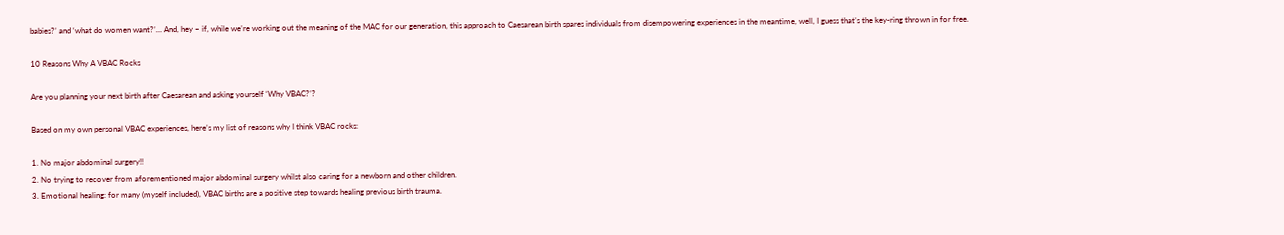babies?’ and ‘what do women want?’… And, hey – if, while we’re working out the meaning of the MAC for our generation, this approach to Caesarean birth spares individuals from disempowering experiences in the meantime, well, I guess that’s the key-ring thrown in for free.

10 Reasons Why A VBAC Rocks

Are you planning your next birth after Caesarean and asking yourself ‘Why VBAC?’?

Based on my own personal VBAC experiences, here’s my list of reasons why I think VBAC rocks:

1. No major abdominal surgery!!
2. No trying to recover from aforementioned major abdominal surgery whilst also caring for a newborn and other children.
3. Emotional healing: for many (myself included), VBAC births are a positive step towards healing previous birth trauma.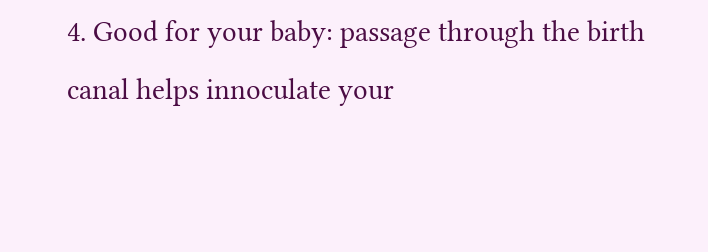4. Good for your baby: passage through the birth canal helps innoculate your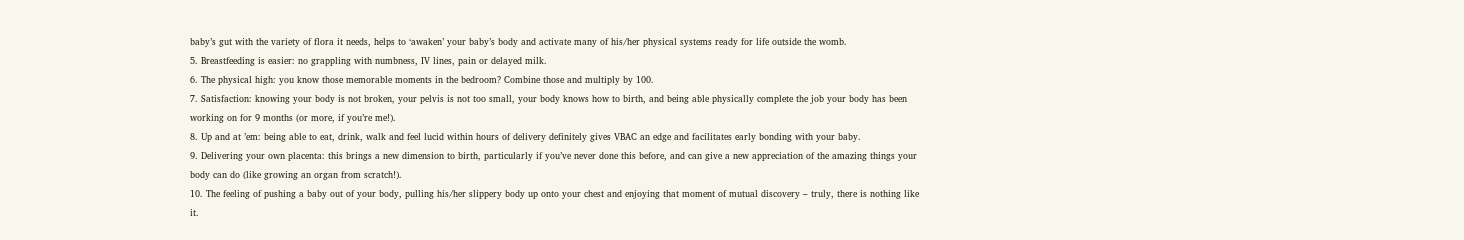baby’s gut with the variety of flora it needs, helps to ‘awaken’ your baby’s body and activate many of his/her physical systems ready for life outside the womb.
5. Breastfeeding is easier: no grappling with numbness, IV lines, pain or delayed milk.
6. The physical high: you know those memorable moments in the bedroom? Combine those and multiply by 100.
7. Satisfaction: knowing your body is not broken, your pelvis is not too small, your body knows how to birth, and being able physically complete the job your body has been working on for 9 months (or more, if you’re me!).
8. Up and at ’em: being able to eat, drink, walk and feel lucid within hours of delivery definitely gives VBAC an edge and facilitates early bonding with your baby.
9. Delivering your own placenta: this brings a new dimension to birth, particularly if you’ve never done this before, and can give a new appreciation of the amazing things your body can do (like growing an organ from scratch!).
10. The feeling of pushing a baby out of your body, pulling his/her slippery body up onto your chest and enjoying that moment of mutual discovery – truly, there is nothing like it.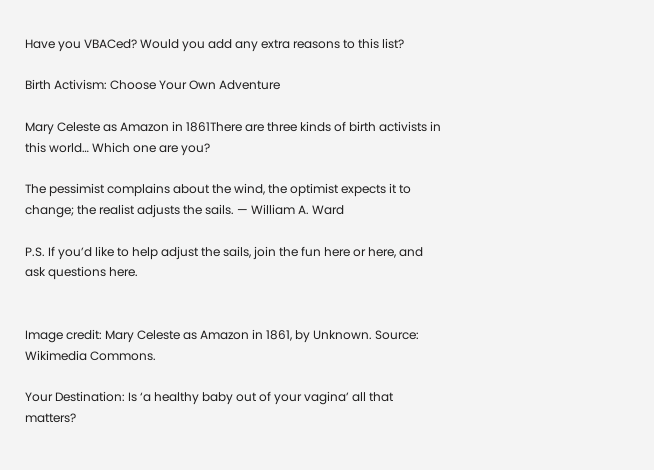Have you VBACed? Would you add any extra reasons to this list?

Birth Activism: Choose Your Own Adventure

Mary Celeste as Amazon in 1861There are three kinds of birth activists in this world… Which one are you?

The pessimist complains about the wind, the optimist expects it to change; the realist adjusts the sails. — William A. Ward

P.S. If you’d like to help adjust the sails, join the fun here or here, and ask questions here.


Image credit: Mary Celeste as Amazon in 1861, by Unknown. Source: Wikimedia Commons.

Your Destination: Is ‘a healthy baby out of your vagina’ all that matters?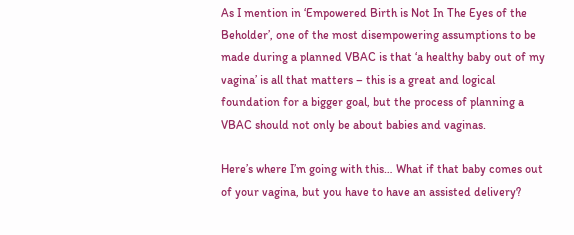As I mention in ‘Empowered Birth is Not In The Eyes of the Beholder’, one of the most disempowering assumptions to be made during a planned VBAC is that ‘a healthy baby out of my vagina’ is all that matters – this is a great and logical foundation for a bigger goal, but the process of planning a VBAC should not only be about babies and vaginas.

Here’s where I’m going with this… What if that baby comes out of your vagina, but you have to have an assisted delivery?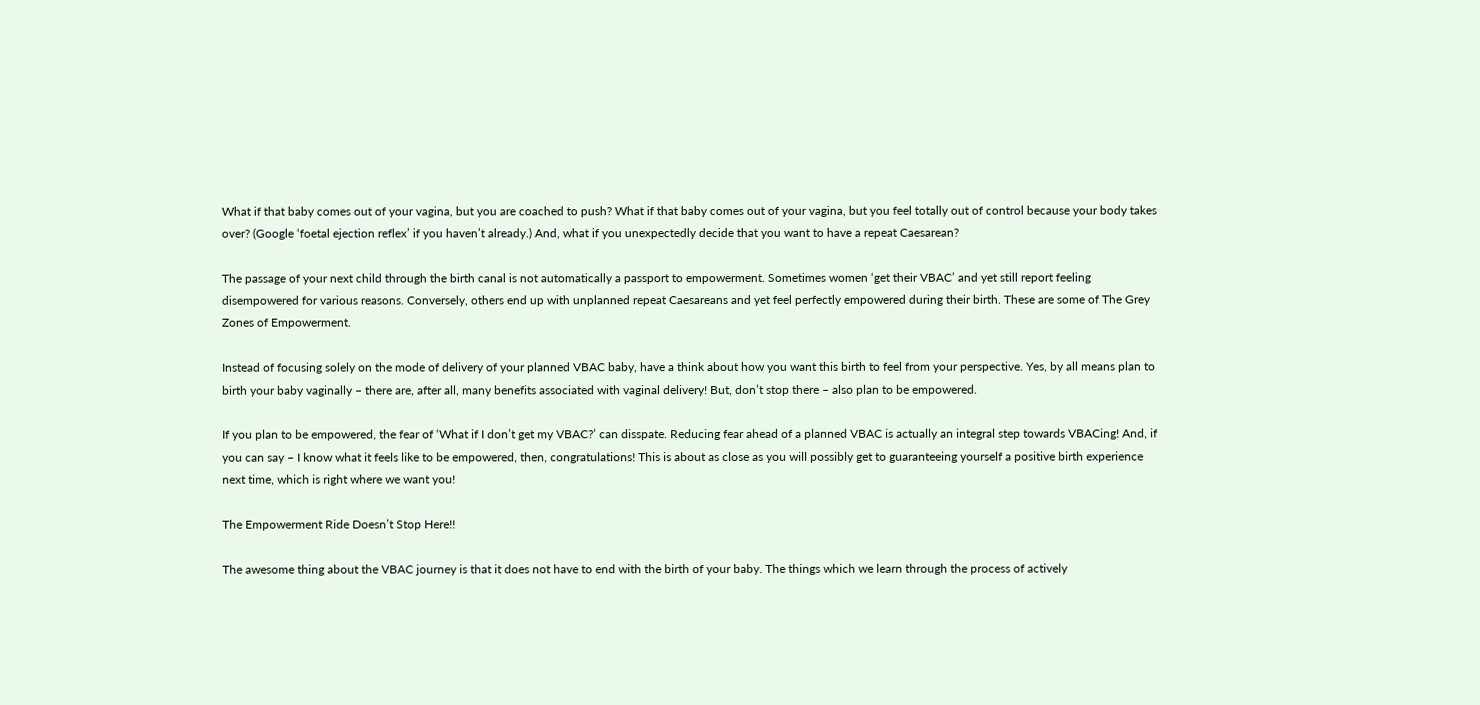What if that baby comes out of your vagina, but you are coached to push? What if that baby comes out of your vagina, but you feel totally out of control because your body takes over? (Google ‘foetal ejection reflex’ if you haven’t already.) And, what if you unexpectedly decide that you want to have a repeat Caesarean?

The passage of your next child through the birth canal is not automatically a passport to empowerment. Sometimes women ‘get their VBAC’ and yet still report feeling disempowered for various reasons. Conversely, others end up with unplanned repeat Caesareans and yet feel perfectly empowered during their birth. These are some of The Grey Zones of Empowerment.

Instead of focusing solely on the mode of delivery of your planned VBAC baby, have a think about how you want this birth to feel from your perspective. Yes, by all means plan to birth your baby vaginally – there are, after all, many benefits associated with vaginal delivery! But, don’t stop there – also plan to be empowered.

If you plan to be empowered, the fear of ‘What if I don’t get my VBAC?’ can disspate. Reducing fear ahead of a planned VBAC is actually an integral step towards VBACing! And, if you can say – I know what it feels like to be empowered, then, congratulations! This is about as close as you will possibly get to guaranteeing yourself a positive birth experience next time, which is right where we want you!

The Empowerment Ride Doesn’t Stop Here!!

The awesome thing about the VBAC journey is that it does not have to end with the birth of your baby. The things which we learn through the process of actively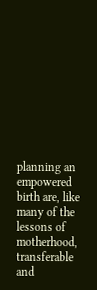planning an empowered birth are, like many of the lessons of motherhood, transferable and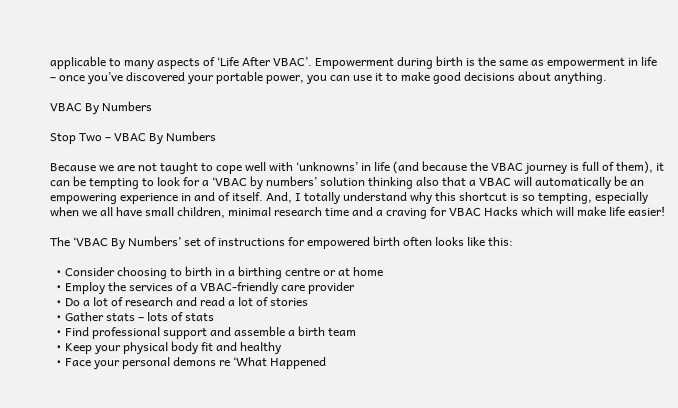applicable to many aspects of ‘Life After VBAC’. Empowerment during birth is the same as empowerment in life – once you’ve discovered your portable power, you can use it to make good decisions about anything.

VBAC By Numbers

Stop Two – VBAC By Numbers

Because we are not taught to cope well with ‘unknowns’ in life (and because the VBAC journey is full of them), it can be tempting to look for a ‘VBAC by numbers’ solution thinking also that a VBAC will automatically be an empowering experience in and of itself. And, I totally understand why this shortcut is so tempting, especially when we all have small children, minimal research time and a craving for VBAC Hacks which will make life easier!

The ‘VBAC By Numbers’ set of instructions for empowered birth often looks like this:

  • Consider choosing to birth in a birthing centre or at home
  • Employ the services of a VBAC-friendly care provider
  • Do a lot of research and read a lot of stories
  • Gather stats – lots of stats
  • Find professional support and assemble a birth team
  • Keep your physical body fit and healthy
  • Face your personal demons re ‘What Happened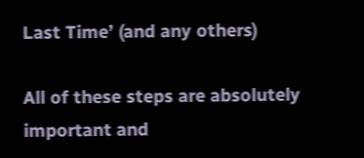Last Time’ (and any others)

All of these steps are absolutely important and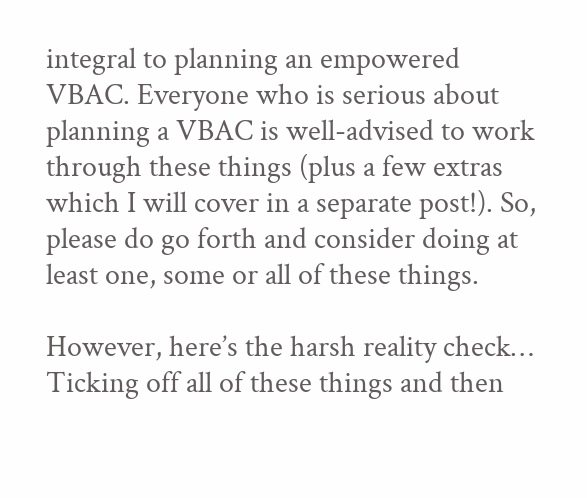integral to planning an empowered VBAC. Everyone who is serious about planning a VBAC is well-advised to work through these things (plus a few extras which I will cover in a separate post!). So, please do go forth and consider doing at least one, some or all of these things.

However, here’s the harsh reality check… Ticking off all of these things and then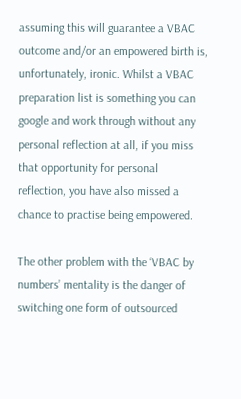assuming this will guarantee a VBAC outcome and/or an empowered birth is, unfortunately, ironic. Whilst a VBAC preparation list is something you can google and work through without any personal reflection at all, if you miss that opportunity for personal reflection, you have also missed a chance to practise being empowered.

The other problem with the ‘VBAC by numbers’ mentality is the danger of switching one form of outsourced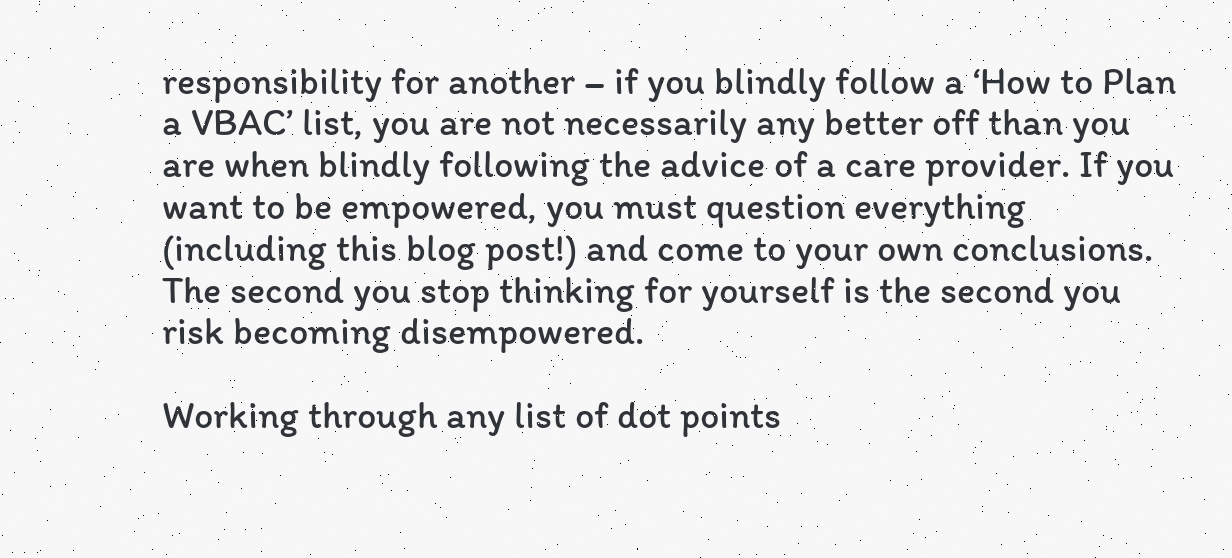responsibility for another – if you blindly follow a ‘How to Plan a VBAC’ list, you are not necessarily any better off than you are when blindly following the advice of a care provider. If you want to be empowered, you must question everything (including this blog post!) and come to your own conclusions. The second you stop thinking for yourself is the second you risk becoming disempowered.

Working through any list of dot points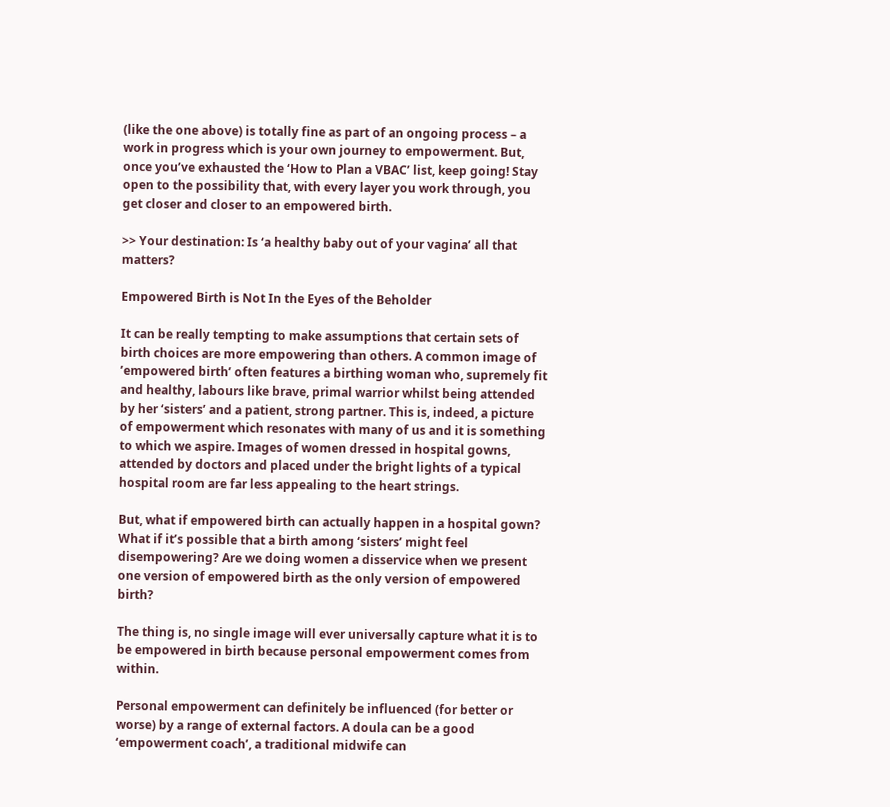(like the one above) is totally fine as part of an ongoing process – a work in progress which is your own journey to empowerment. But, once you’ve exhausted the ‘How to Plan a VBAC’ list, keep going! Stay open to the possibility that, with every layer you work through, you get closer and closer to an empowered birth.

>> Your destination: Is ‘a healthy baby out of your vagina’ all that matters?

Empowered Birth is Not In the Eyes of the Beholder

It can be really tempting to make assumptions that certain sets of birth choices are more empowering than others. A common image of ’empowered birth’ often features a birthing woman who, supremely fit and healthy, labours like brave, primal warrior whilst being attended by her ‘sisters’ and a patient, strong partner. This is, indeed, a picture of empowerment which resonates with many of us and it is something to which we aspire. Images of women dressed in hospital gowns, attended by doctors and placed under the bright lights of a typical hospital room are far less appealing to the heart strings.

But, what if empowered birth can actually happen in a hospital gown? What if it’s possible that a birth among ‘sisters’ might feel disempowering? Are we doing women a disservice when we present one version of empowered birth as the only version of empowered birth?

The thing is, no single image will ever universally capture what it is to be empowered in birth because personal empowerment comes from within.

Personal empowerment can definitely be influenced (for better or worse) by a range of external factors. A doula can be a good ‘empowerment coach’, a traditional midwife can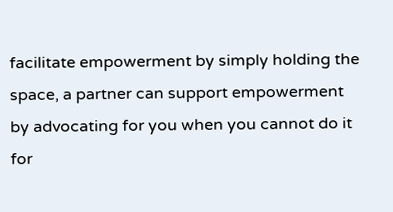facilitate empowerment by simply holding the space, a partner can support empowerment by advocating for you when you cannot do it for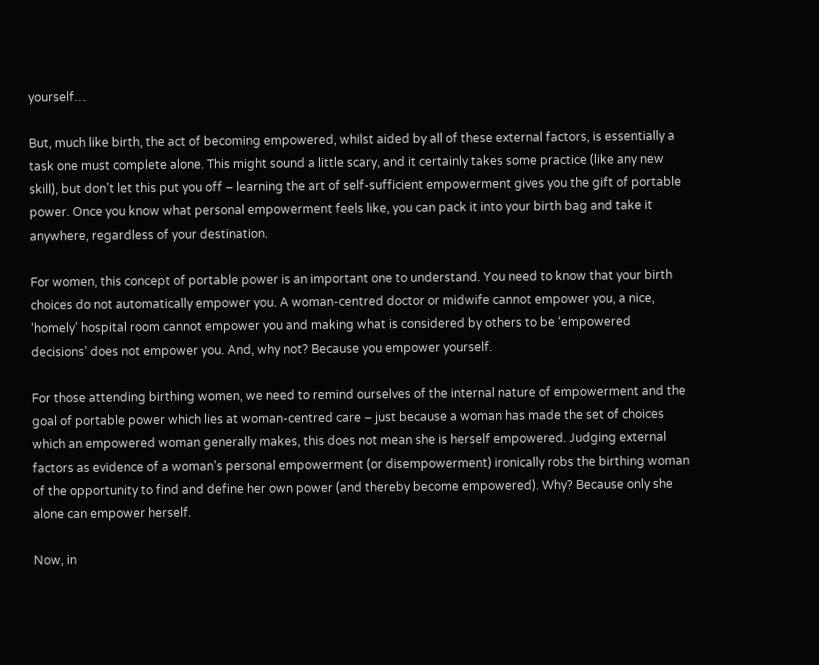yourself…

But, much like birth, the act of becoming empowered, whilst aided by all of these external factors, is essentially a task one must complete alone. This might sound a little scary, and it certainly takes some practice (like any new skill), but don’t let this put you off – learning the art of self-sufficient empowerment gives you the gift of portable power. Once you know what personal empowerment feels like, you can pack it into your birth bag and take it anywhere, regardless of your destination.

For women, this concept of portable power is an important one to understand. You need to know that your birth choices do not automatically empower you. A woman-centred doctor or midwife cannot empower you, a nice, ‘homely’ hospital room cannot empower you and making what is considered by others to be ‘empowered decisions’ does not empower you. And, why not? Because you empower yourself.

For those attending birthing women, we need to remind ourselves of the internal nature of empowerment and the goal of portable power which lies at woman-centred care – just because a woman has made the set of choices which an empowered woman generally makes, this does not mean she is herself empowered. Judging external factors as evidence of a woman’s personal empowerment (or disempowerment) ironically robs the birthing woman of the opportunity to find and define her own power (and thereby become empowered). Why? Because only she alone can empower herself.

Now, in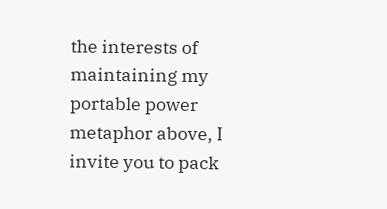the interests of maintaining my portable power metaphor above, I invite you to pack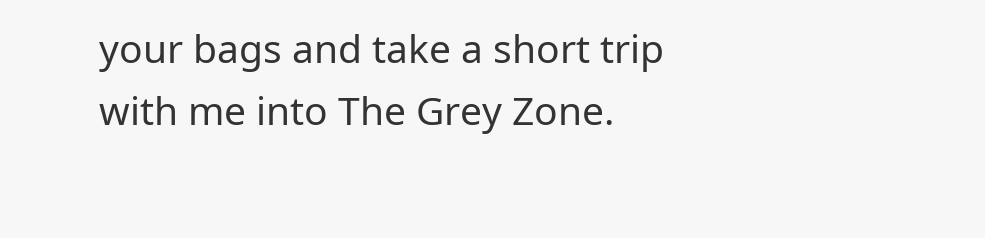your bags and take a short trip with me into The Grey Zone.